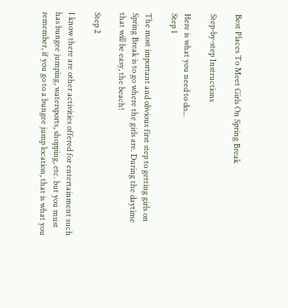Best Places To Meet Girls On Spring Break

Step-by-step Instructions

Here is what you need to do...
Step 1

The most important and obvious first step to getting girls on Spring Break is to go where the girls are. During the daytime that will be easy, the beach!

Step 2

I know there are other activities offered for entertainment such has bungee jumping, watersports, shopping, etc. but you must remember, if you go to a bungee jump location, that is what you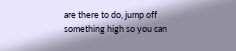are there to do, jump off something high so you can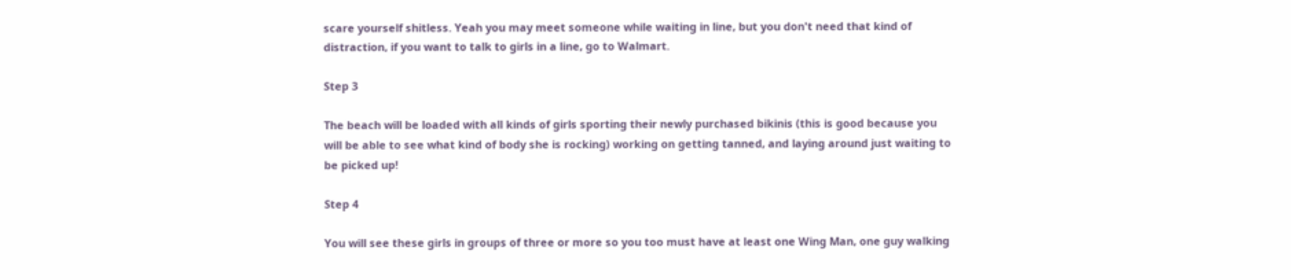scare yourself shitless. Yeah you may meet someone while waiting in line, but you don't need that kind of distraction, if you want to talk to girls in a line, go to Walmart.

Step 3

The beach will be loaded with all kinds of girls sporting their newly purchased bikinis (this is good because you will be able to see what kind of body she is rocking) working on getting tanned, and laying around just waiting to be picked up!

Step 4

You will see these girls in groups of three or more so you too must have at least one Wing Man, one guy walking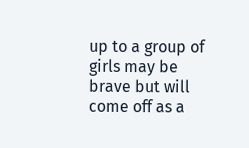up to a group of girls may be brave but will come off as a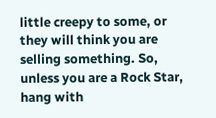little creepy to some, or they will think you are selling something. So, unless you are a Rock Star, hang with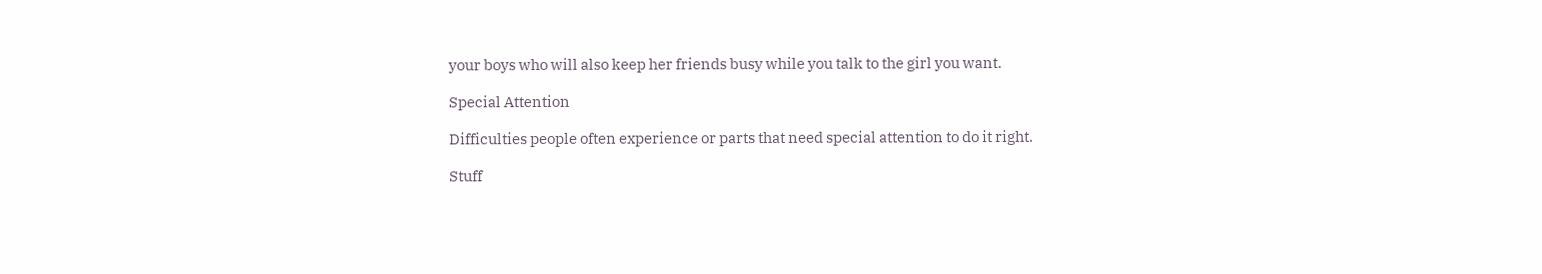your boys who will also keep her friends busy while you talk to the girl you want.

Special Attention

Difficulties people often experience or parts that need special attention to do it right.

Stuff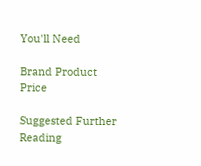You'll Need

Brand Product Price

Suggested Further Reading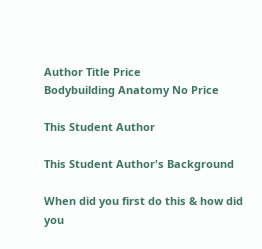Author Title Price
Bodybuilding Anatomy No Price

This Student Author

This Student Author's Background

When did you first do this & how did you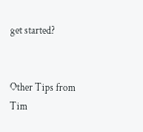get started?


Other Tips from Tim